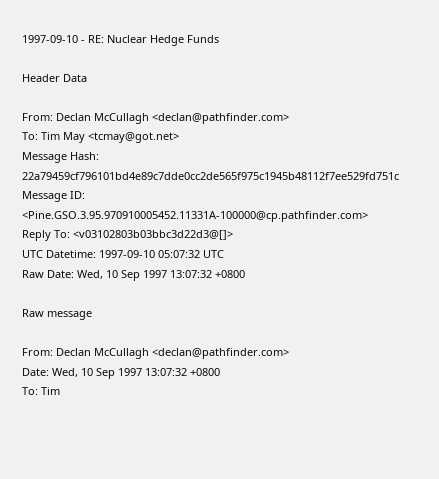1997-09-10 - RE: Nuclear Hedge Funds

Header Data

From: Declan McCullagh <declan@pathfinder.com>
To: Tim May <tcmay@got.net>
Message Hash: 22a79459cf796101bd4e89c7dde0cc2de565f975c1945b48112f7ee529fd751c
Message ID: <Pine.GSO.3.95.970910005452.11331A-100000@cp.pathfinder.com>
Reply To: <v03102803b03bbc3d22d3@[]>
UTC Datetime: 1997-09-10 05:07:32 UTC
Raw Date: Wed, 10 Sep 1997 13:07:32 +0800

Raw message

From: Declan McCullagh <declan@pathfinder.com>
Date: Wed, 10 Sep 1997 13:07:32 +0800
To: Tim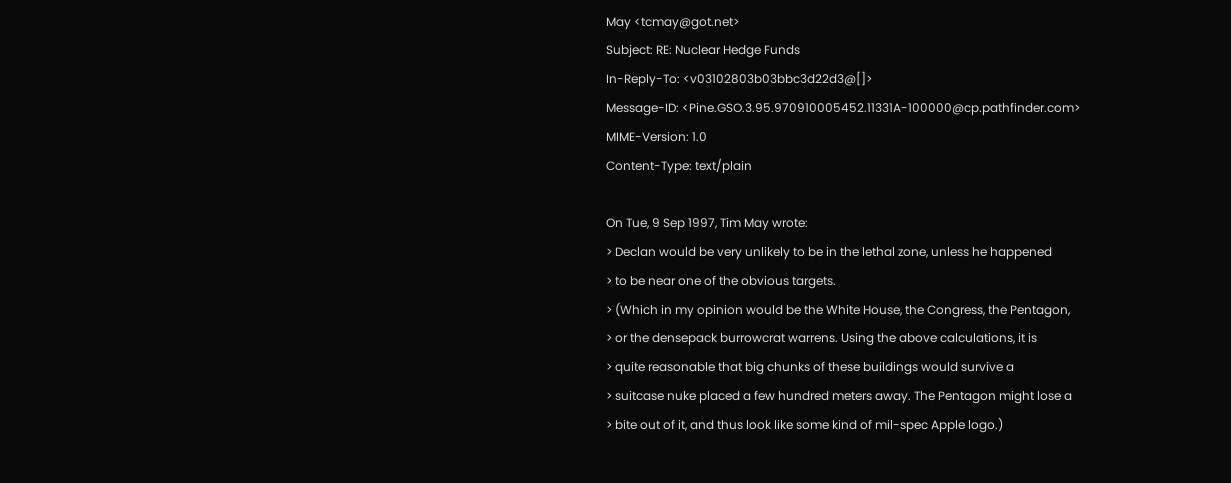May <tcmay@got.net>
Subject: RE: Nuclear Hedge Funds
In-Reply-To: <v03102803b03bbc3d22d3@[]>
Message-ID: <Pine.GSO.3.95.970910005452.11331A-100000@cp.pathfinder.com>
MIME-Version: 1.0
Content-Type: text/plain

On Tue, 9 Sep 1997, Tim May wrote:
> Declan would be very unlikely to be in the lethal zone, unless he happened
> to be near one of the obvious targets.
> (Which in my opinion would be the White House, the Congress, the Pentagon,
> or the densepack burrowcrat warrens. Using the above calculations, it is
> quite reasonable that big chunks of these buildings would survive a
> suitcase nuke placed a few hundred meters away. The Pentagon might lose a
> bite out of it, and thus look like some kind of mil-spec Apple logo.)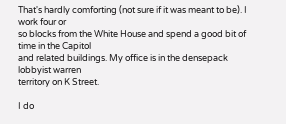That's hardly comforting (not sure if it was meant to be). I work four or
so blocks from the White House and spend a good bit of time in the Capitol
and related buildings. My office is in the densepack lobbyist warren
territory on K Street.

I do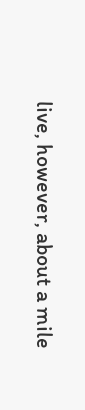live, however, about a mile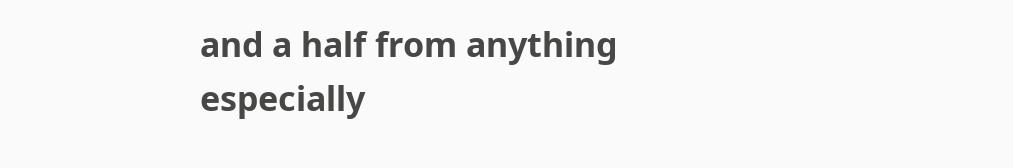and a half from anything especially